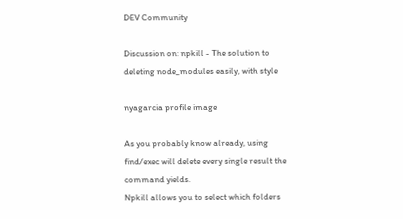DEV Community

Discussion on: npkill - The solution to deleting node_modules easily, with style

nyagarcia profile image

As you probably know already, using find/exec will delete every single result the command yields.
Npkill allows you to select which folders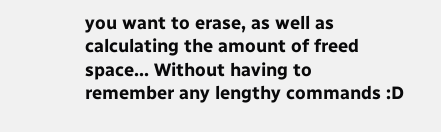you want to erase, as well as calculating the amount of freed space... Without having to remember any lengthy commands :D